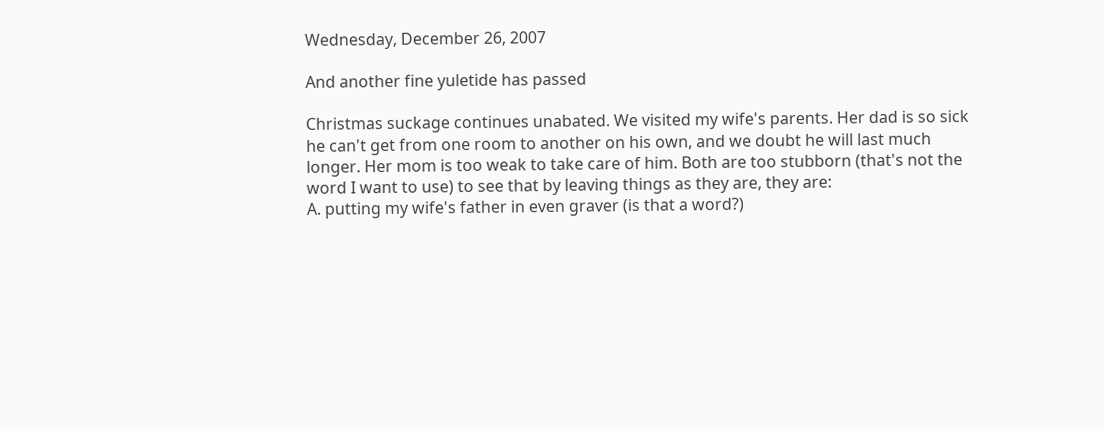Wednesday, December 26, 2007

And another fine yuletide has passed

Christmas suckage continues unabated. We visited my wife's parents. Her dad is so sick he can't get from one room to another on his own, and we doubt he will last much longer. Her mom is too weak to take care of him. Both are too stubborn (that's not the word I want to use) to see that by leaving things as they are, they are:
A. putting my wife's father in even graver (is that a word?)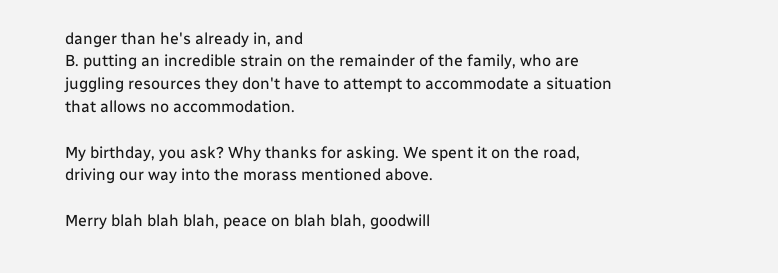danger than he's already in, and
B. putting an incredible strain on the remainder of the family, who are juggling resources they don't have to attempt to accommodate a situation that allows no accommodation.

My birthday, you ask? Why thanks for asking. We spent it on the road, driving our way into the morass mentioned above.

Merry blah blah blah, peace on blah blah, goodwill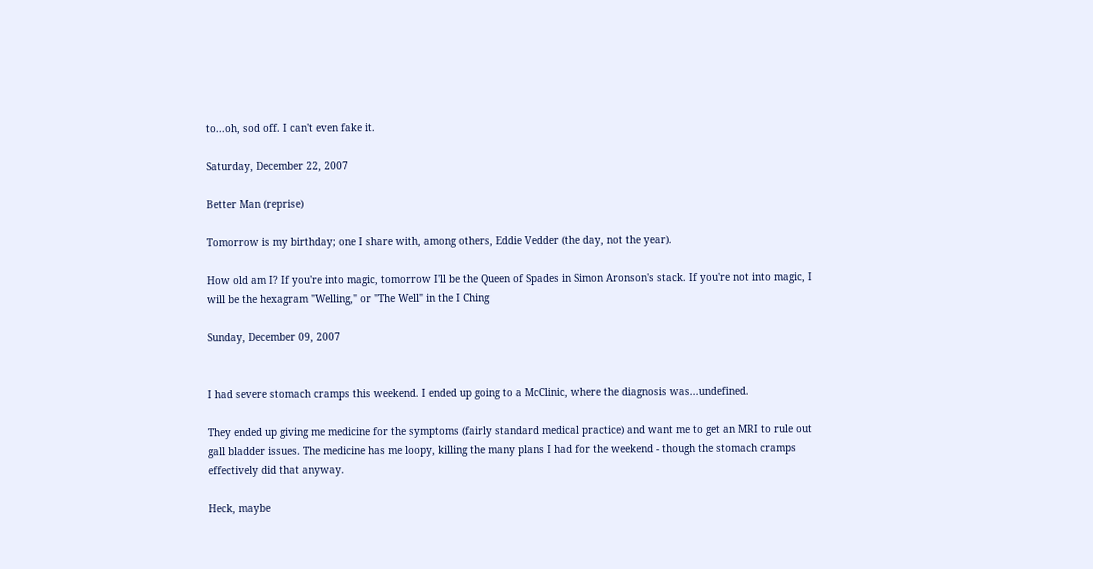to...oh, sod off. I can't even fake it.

Saturday, December 22, 2007

Better Man (reprise)

Tomorrow is my birthday; one I share with, among others, Eddie Vedder (the day, not the year).

How old am I? If you're into magic, tomorrow I'll be the Queen of Spades in Simon Aronson's stack. If you're not into magic, I will be the hexagram "Welling," or "The Well" in the I Ching

Sunday, December 09, 2007


I had severe stomach cramps this weekend. I ended up going to a McClinic, where the diagnosis was...undefined.

They ended up giving me medicine for the symptoms (fairly standard medical practice) and want me to get an MRI to rule out gall bladder issues. The medicine has me loopy, killing the many plans I had for the weekend - though the stomach cramps effectively did that anyway.

Heck, maybe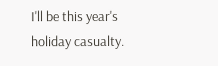I'll be this year's holiday casualty.